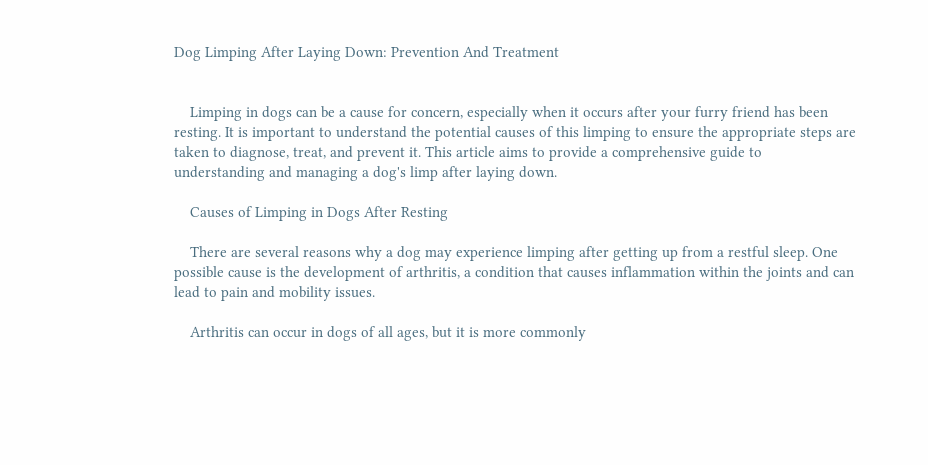Dog Limping After Laying Down: Prevention And Treatment


    Limping in dogs can be a cause for concern, especially when it occurs after your furry friend has been resting. It is important to understand the potential causes of this limping to ensure the appropriate steps are taken to diagnose, treat, and prevent it. This article aims to provide a comprehensive guide to understanding and managing a dog's limp after laying down.

    Causes of Limping in Dogs After Resting

    There are several reasons why a dog may experience limping after getting up from a restful sleep. One possible cause is the development of arthritis, a condition that causes inflammation within the joints and can lead to pain and mobility issues.

    Arthritis can occur in dogs of all ages, but it is more commonly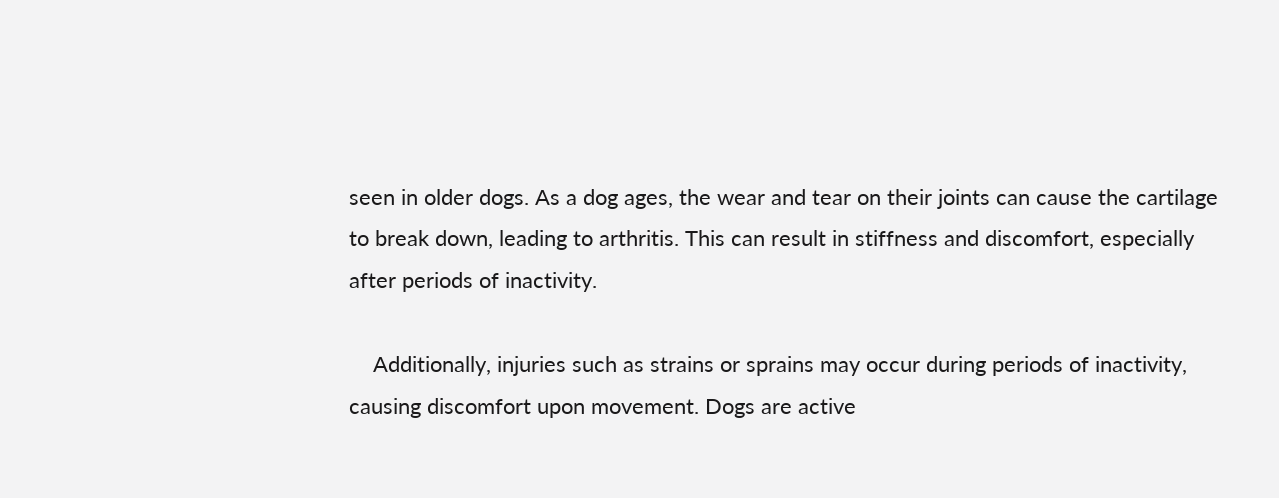seen in older dogs. As a dog ages, the wear and tear on their joints can cause the cartilage to break down, leading to arthritis. This can result in stiffness and discomfort, especially after periods of inactivity.

    Additionally, injuries such as strains or sprains may occur during periods of inactivity, causing discomfort upon movement. Dogs are active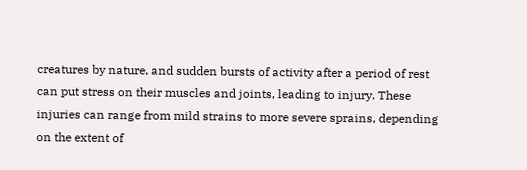creatures by nature, and sudden bursts of activity after a period of rest can put stress on their muscles and joints, leading to injury. These injuries can range from mild strains to more severe sprains, depending on the extent of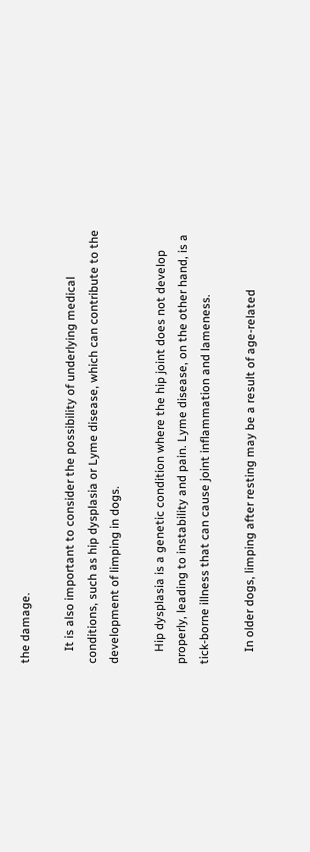the damage.

    It is also important to consider the possibility of underlying medical conditions, such as hip dysplasia or Lyme disease, which can contribute to the development of limping in dogs.

    Hip dysplasia is a genetic condition where the hip joint does not develop properly, leading to instability and pain. Lyme disease, on the other hand, is a tick-borne illness that can cause joint inflammation and lameness.

    In older dogs, limping after resting may be a result of age-related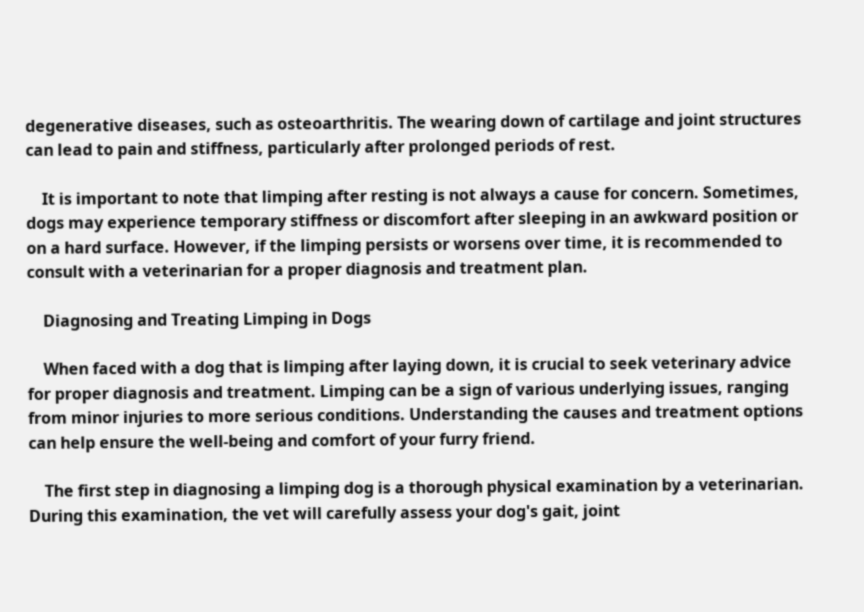degenerative diseases, such as osteoarthritis. The wearing down of cartilage and joint structures can lead to pain and stiffness, particularly after prolonged periods of rest.

    It is important to note that limping after resting is not always a cause for concern. Sometimes, dogs may experience temporary stiffness or discomfort after sleeping in an awkward position or on a hard surface. However, if the limping persists or worsens over time, it is recommended to consult with a veterinarian for a proper diagnosis and treatment plan.

    Diagnosing and Treating Limping in Dogs

    When faced with a dog that is limping after laying down, it is crucial to seek veterinary advice for proper diagnosis and treatment. Limping can be a sign of various underlying issues, ranging from minor injuries to more serious conditions. Understanding the causes and treatment options can help ensure the well-being and comfort of your furry friend.

    The first step in diagnosing a limping dog is a thorough physical examination by a veterinarian. During this examination, the vet will carefully assess your dog's gait, joint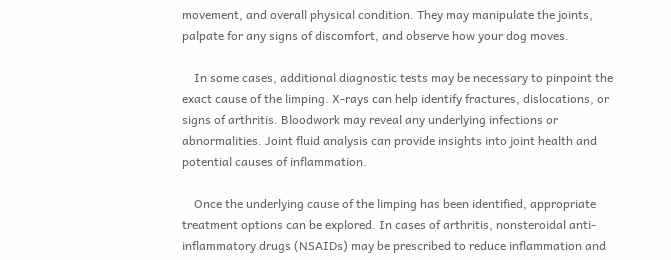movement, and overall physical condition. They may manipulate the joints, palpate for any signs of discomfort, and observe how your dog moves.

    In some cases, additional diagnostic tests may be necessary to pinpoint the exact cause of the limping. X-rays can help identify fractures, dislocations, or signs of arthritis. Bloodwork may reveal any underlying infections or abnormalities. Joint fluid analysis can provide insights into joint health and potential causes of inflammation.

    Once the underlying cause of the limping has been identified, appropriate treatment options can be explored. In cases of arthritis, nonsteroidal anti-inflammatory drugs (NSAIDs) may be prescribed to reduce inflammation and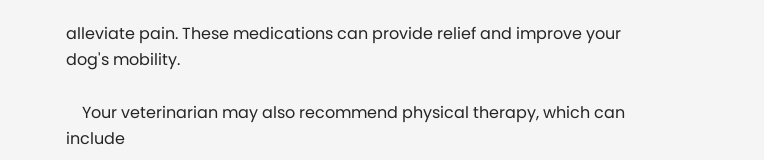alleviate pain. These medications can provide relief and improve your dog's mobility.

    Your veterinarian may also recommend physical therapy, which can include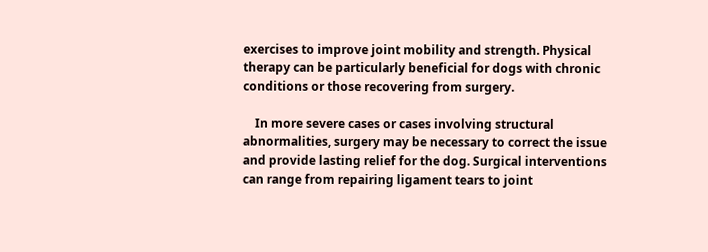exercises to improve joint mobility and strength. Physical therapy can be particularly beneficial for dogs with chronic conditions or those recovering from surgery.

    In more severe cases or cases involving structural abnormalities, surgery may be necessary to correct the issue and provide lasting relief for the dog. Surgical interventions can range from repairing ligament tears to joint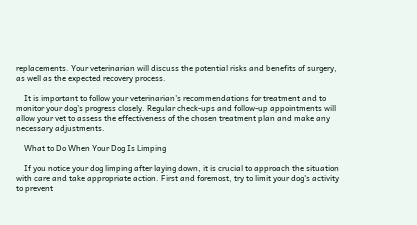replacements. Your veterinarian will discuss the potential risks and benefits of surgery, as well as the expected recovery process.

    It is important to follow your veterinarian's recommendations for treatment and to monitor your dog's progress closely. Regular check-ups and follow-up appointments will allow your vet to assess the effectiveness of the chosen treatment plan and make any necessary adjustments.

    What to Do When Your Dog Is Limping

    If you notice your dog limping after laying down, it is crucial to approach the situation with care and take appropriate action. First and foremost, try to limit your dog's activity to prevent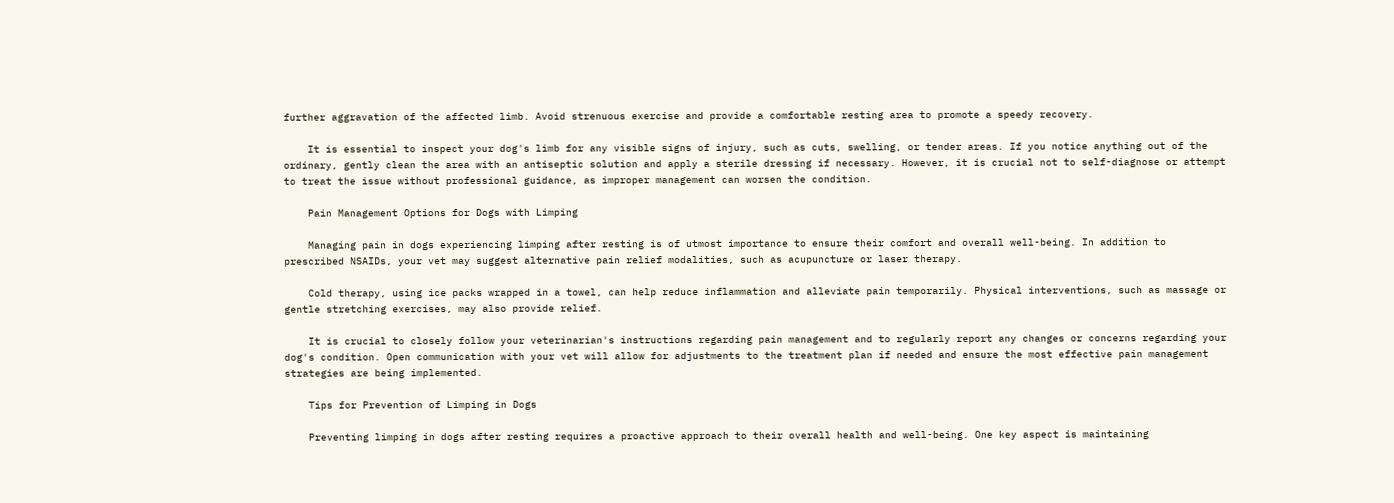further aggravation of the affected limb. Avoid strenuous exercise and provide a comfortable resting area to promote a speedy recovery.

    It is essential to inspect your dog's limb for any visible signs of injury, such as cuts, swelling, or tender areas. If you notice anything out of the ordinary, gently clean the area with an antiseptic solution and apply a sterile dressing if necessary. However, it is crucial not to self-diagnose or attempt to treat the issue without professional guidance, as improper management can worsen the condition.

    Pain Management Options for Dogs with Limping

    Managing pain in dogs experiencing limping after resting is of utmost importance to ensure their comfort and overall well-being. In addition to prescribed NSAIDs, your vet may suggest alternative pain relief modalities, such as acupuncture or laser therapy.

    Cold therapy, using ice packs wrapped in a towel, can help reduce inflammation and alleviate pain temporarily. Physical interventions, such as massage or gentle stretching exercises, may also provide relief.

    It is crucial to closely follow your veterinarian's instructions regarding pain management and to regularly report any changes or concerns regarding your dog's condition. Open communication with your vet will allow for adjustments to the treatment plan if needed and ensure the most effective pain management strategies are being implemented.

    Tips for Prevention of Limping in Dogs

    Preventing limping in dogs after resting requires a proactive approach to their overall health and well-being. One key aspect is maintaining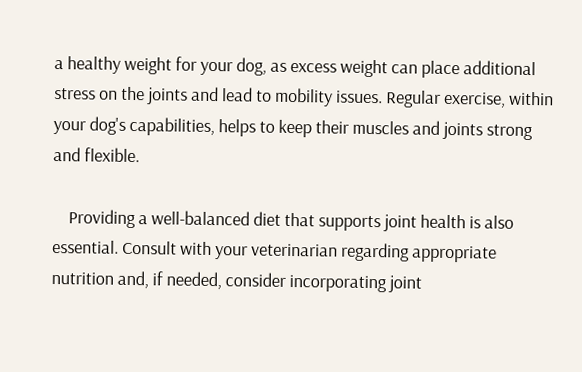a healthy weight for your dog, as excess weight can place additional stress on the joints and lead to mobility issues. Regular exercise, within your dog's capabilities, helps to keep their muscles and joints strong and flexible.

    Providing a well-balanced diet that supports joint health is also essential. Consult with your veterinarian regarding appropriate nutrition and, if needed, consider incorporating joint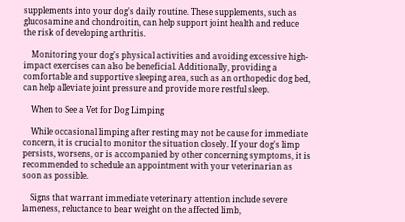supplements into your dog's daily routine. These supplements, such as glucosamine and chondroitin, can help support joint health and reduce the risk of developing arthritis.

    Monitoring your dog's physical activities and avoiding excessive high-impact exercises can also be beneficial. Additionally, providing a comfortable and supportive sleeping area, such as an orthopedic dog bed, can help alleviate joint pressure and provide more restful sleep.

    When to See a Vet for Dog Limping

    While occasional limping after resting may not be cause for immediate concern, it is crucial to monitor the situation closely. If your dog's limp persists, worsens, or is accompanied by other concerning symptoms, it is recommended to schedule an appointment with your veterinarian as soon as possible.

    Signs that warrant immediate veterinary attention include severe lameness, reluctance to bear weight on the affected limb,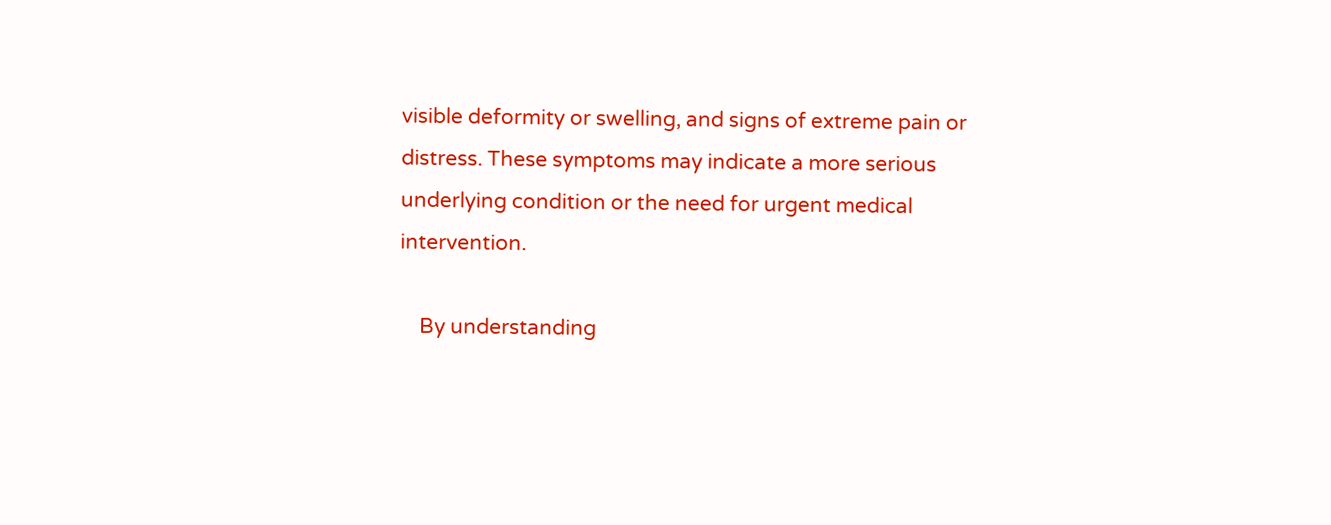visible deformity or swelling, and signs of extreme pain or distress. These symptoms may indicate a more serious underlying condition or the need for urgent medical intervention.

    By understanding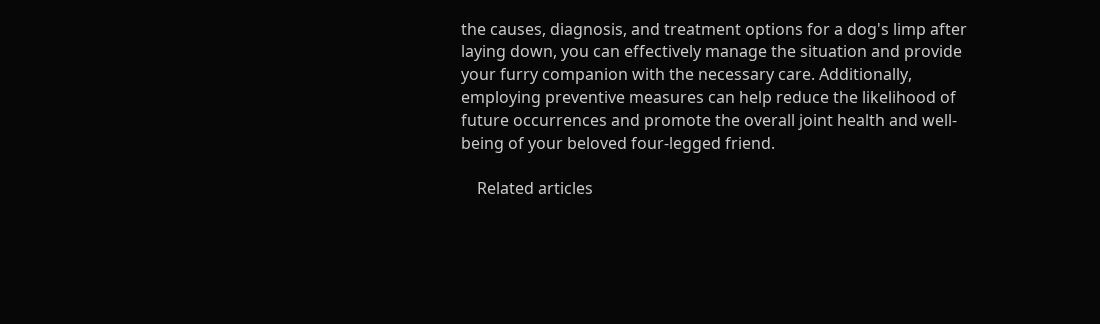the causes, diagnosis, and treatment options for a dog's limp after laying down, you can effectively manage the situation and provide your furry companion with the necessary care. Additionally, employing preventive measures can help reduce the likelihood of future occurrences and promote the overall joint health and well-being of your beloved four-legged friend.

    Related articles